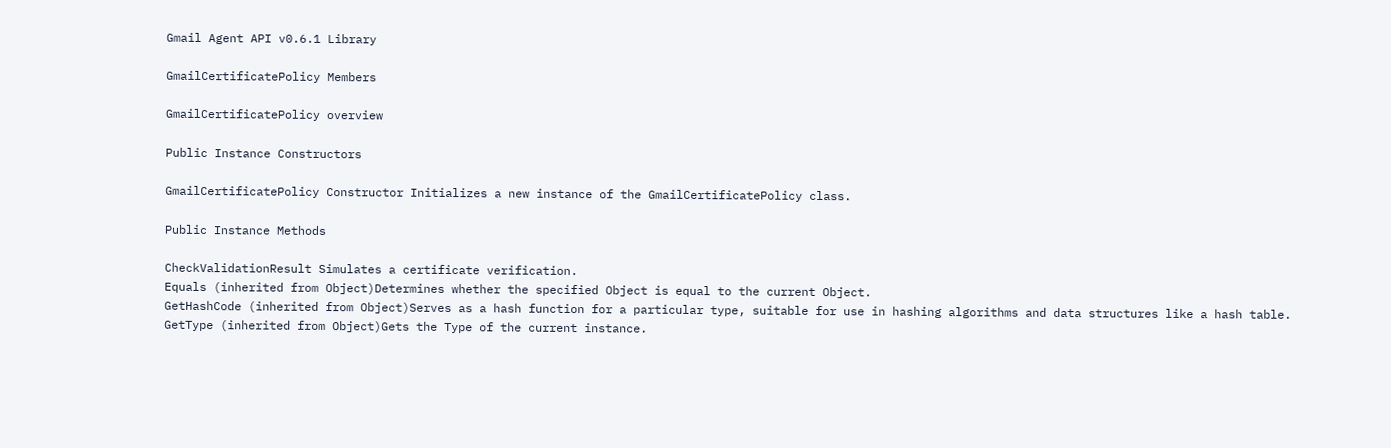Gmail Agent API v0.6.1 Library

GmailCertificatePolicy Members

GmailCertificatePolicy overview

Public Instance Constructors

GmailCertificatePolicy Constructor Initializes a new instance of the GmailCertificatePolicy class.

Public Instance Methods

CheckValidationResult Simulates a certificate verification.
Equals (inherited from Object)Determines whether the specified Object is equal to the current Object.
GetHashCode (inherited from Object)Serves as a hash function for a particular type, suitable for use in hashing algorithms and data structures like a hash table.
GetType (inherited from Object)Gets the Type of the current instance.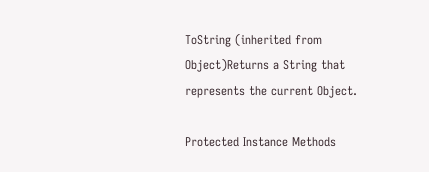ToString (inherited from Object)Returns a String that represents the current Object.

Protected Instance Methods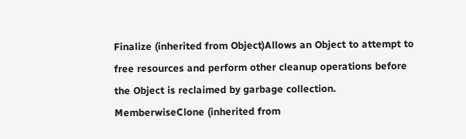Finalize (inherited from Object)Allows an Object to attempt to free resources and perform other cleanup operations before the Object is reclaimed by garbage collection.
MemberwiseClone (inherited from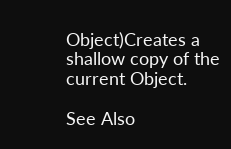Object)Creates a shallow copy of the current Object.

See Also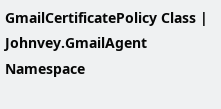GmailCertificatePolicy Class | Johnvey.GmailAgent Namespace